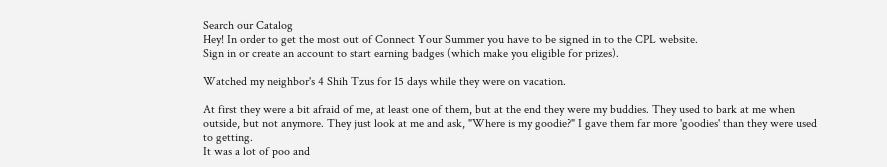Search our Catalog
Hey! In order to get the most out of Connect Your Summer you have to be signed in to the CPL website.
Sign in or create an account to start earning badges (which make you eligible for prizes).

Watched my neighbor's 4 Shih Tzus for 15 days while they were on vacation.

At first they were a bit afraid of me, at least one of them, but at the end they were my buddies. They used to bark at me when outside, but not anymore. They just look at me and ask, "Where is my goodie?" I gave them far more 'goodies' than they were used to getting.
It was a lot of poo and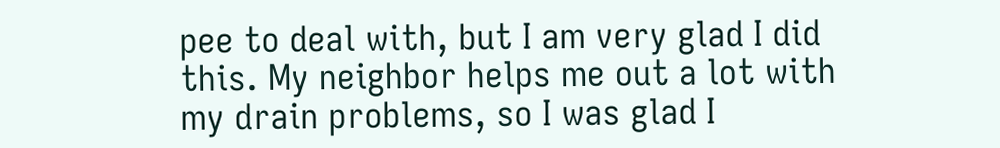pee to deal with, but I am very glad I did this. My neighbor helps me out a lot with my drain problems, so I was glad I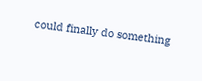could finally do something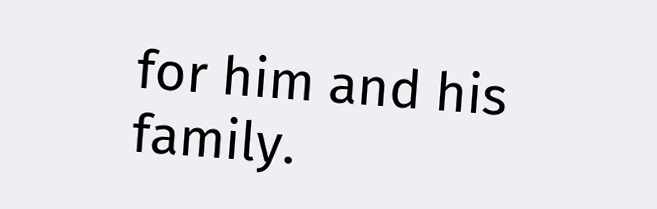for him and his family.